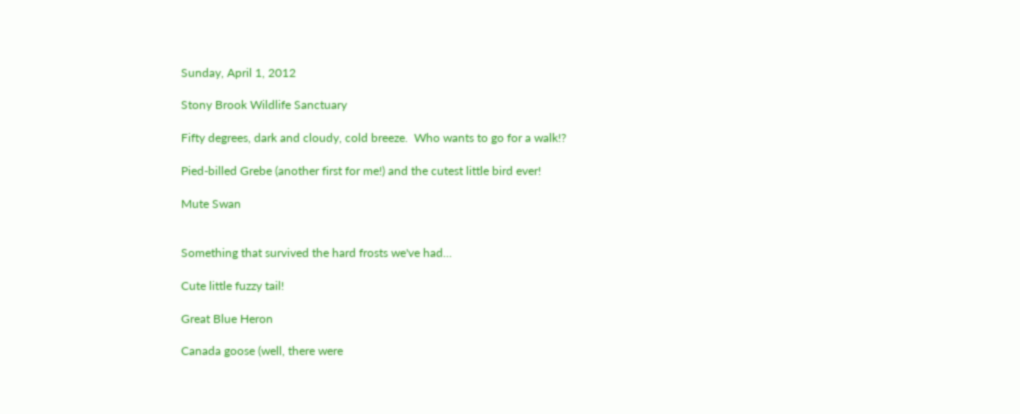Sunday, April 1, 2012

Stony Brook Wildlife Sanctuary

Fifty degrees, dark and cloudy, cold breeze.  Who wants to go for a walk!?

Pied-billed Grebe (another first for me!) and the cutest little bird ever!

Mute Swan


Something that survived the hard frosts we've had...

Cute little fuzzy tail!

Great Blue Heron

Canada goose (well, there were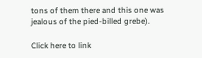tons of them there and this one was jealous of the pied-billed grebe).

Click here to link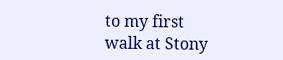to my first walk at Stony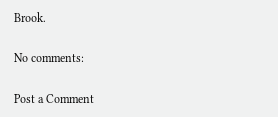Brook.

No comments:

Post a Comment